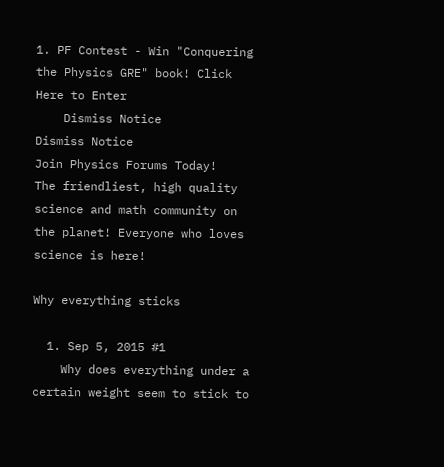1. PF Contest - Win "Conquering the Physics GRE" book! Click Here to Enter
    Dismiss Notice
Dismiss Notice
Join Physics Forums Today!
The friendliest, high quality science and math community on the planet! Everyone who loves science is here!

Why everything sticks

  1. Sep 5, 2015 #1
    Why does everything under a certain weight seem to stick to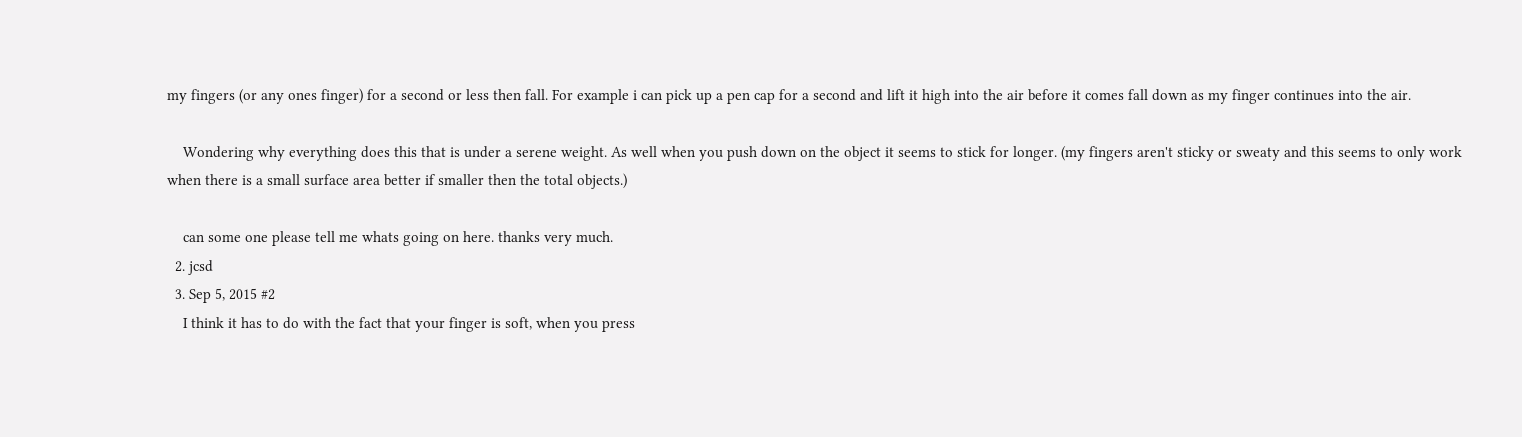my fingers (or any ones finger) for a second or less then fall. For example i can pick up a pen cap for a second and lift it high into the air before it comes fall down as my finger continues into the air.

    Wondering why everything does this that is under a serene weight. As well when you push down on the object it seems to stick for longer. (my fingers aren't sticky or sweaty and this seems to only work when there is a small surface area better if smaller then the total objects.)

    can some one please tell me whats going on here. thanks very much.
  2. jcsd
  3. Sep 5, 2015 #2
    I think it has to do with the fact that your finger is soft, when you press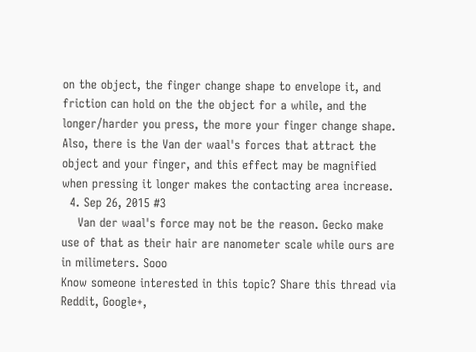on the object, the finger change shape to envelope it, and friction can hold on the the object for a while, and the longer/harder you press, the more your finger change shape. Also, there is the Van der waal's forces that attract the object and your finger, and this effect may be magnified when pressing it longer makes the contacting area increase.
  4. Sep 26, 2015 #3
    Van der waal's force may not be the reason. Gecko make use of that as their hair are nanometer scale while ours are in milimeters. Sooo
Know someone interested in this topic? Share this thread via Reddit, Google+,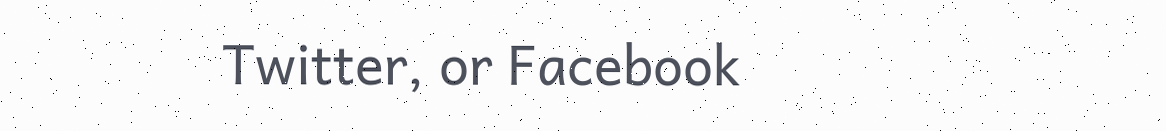Twitter, or Facebook